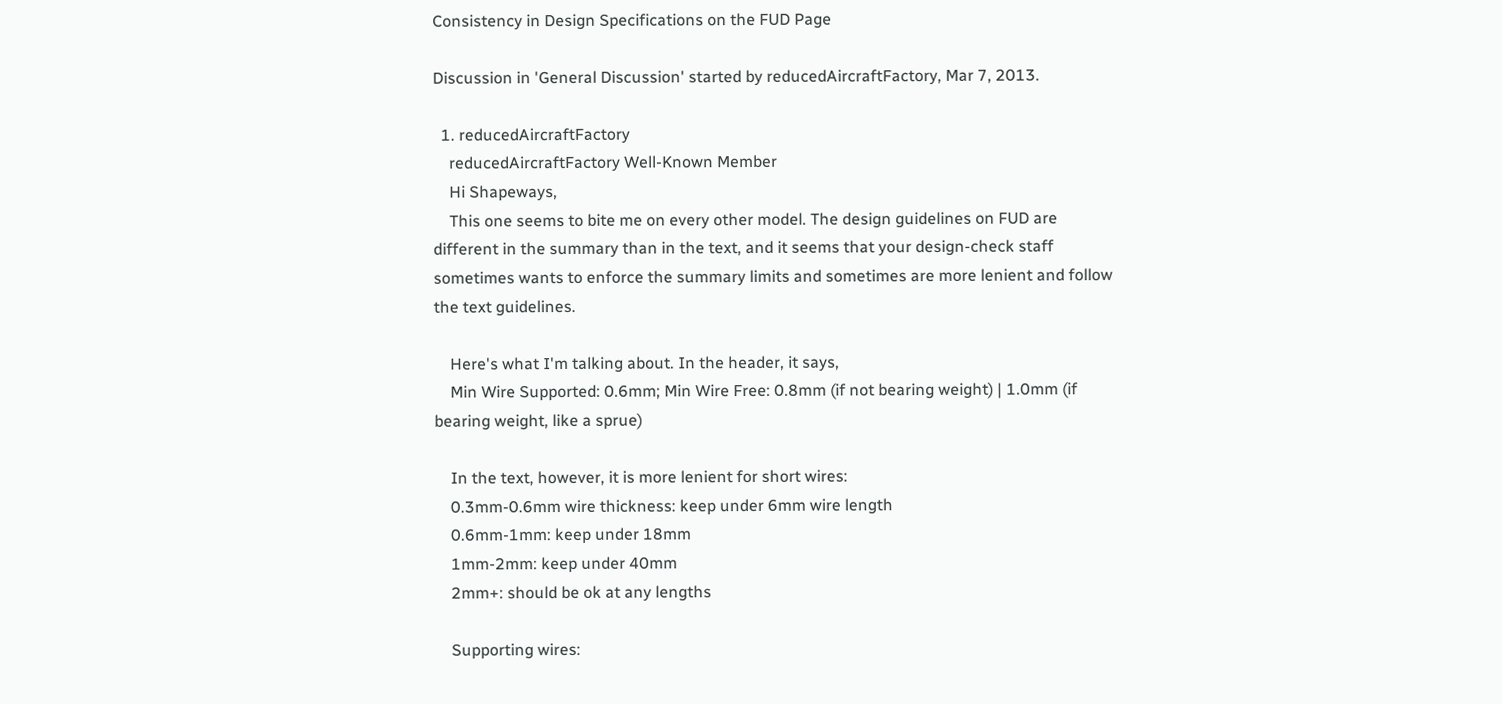Consistency in Design Specifications on the FUD Page

Discussion in 'General Discussion' started by reducedAircraftFactory, Mar 7, 2013.

  1. reducedAircraftFactory
    reducedAircraftFactory Well-Known Member
    Hi Shapeways,
    This one seems to bite me on every other model. The design guidelines on FUD are different in the summary than in the text, and it seems that your design-check staff sometimes wants to enforce the summary limits and sometimes are more lenient and follow the text guidelines.

    Here's what I'm talking about. In the header, it says,
    Min Wire Supported: 0.6mm; Min Wire Free: 0.8mm (if not bearing weight) | 1.0mm (if bearing weight, like a sprue)

    In the text, however, it is more lenient for short wires:
    0.3mm-0.6mm wire thickness: keep under 6mm wire length
    0.6mm-1mm: keep under 18mm
    1mm-2mm: keep under 40mm
    2mm+: should be ok at any lengths

    Supporting wires: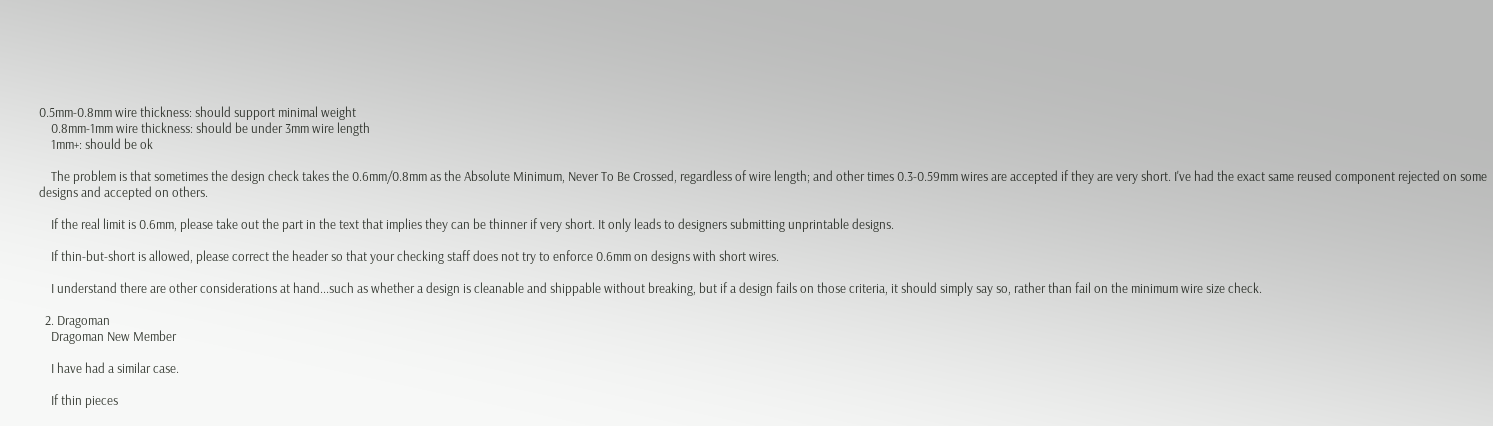0.5mm-0.8mm wire thickness: should support minimal weight
    0.8mm-1mm wire thickness: should be under 3mm wire length
    1mm+: should be ok

    The problem is that sometimes the design check takes the 0.6mm/0.8mm as the Absolute Minimum, Never To Be Crossed, regardless of wire length; and other times 0.3-0.59mm wires are accepted if they are very short. I've had the exact same reused component rejected on some designs and accepted on others.

    If the real limit is 0.6mm, please take out the part in the text that implies they can be thinner if very short. It only leads to designers submitting unprintable designs.

    If thin-but-short is allowed, please correct the header so that your checking staff does not try to enforce 0.6mm on designs with short wires.

    I understand there are other considerations at hand...such as whether a design is cleanable and shippable without breaking, but if a design fails on those criteria, it should simply say so, rather than fail on the minimum wire size check.

  2. Dragoman
    Dragoman New Member

    I have had a similar case.

    If thin pieces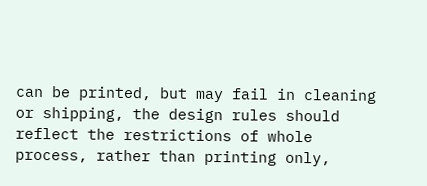can be printed, but may fail in cleaning or shipping, the design rules should reflect the restrictions of whole process, rather than printing only,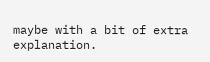maybe with a bit of extra explanation.